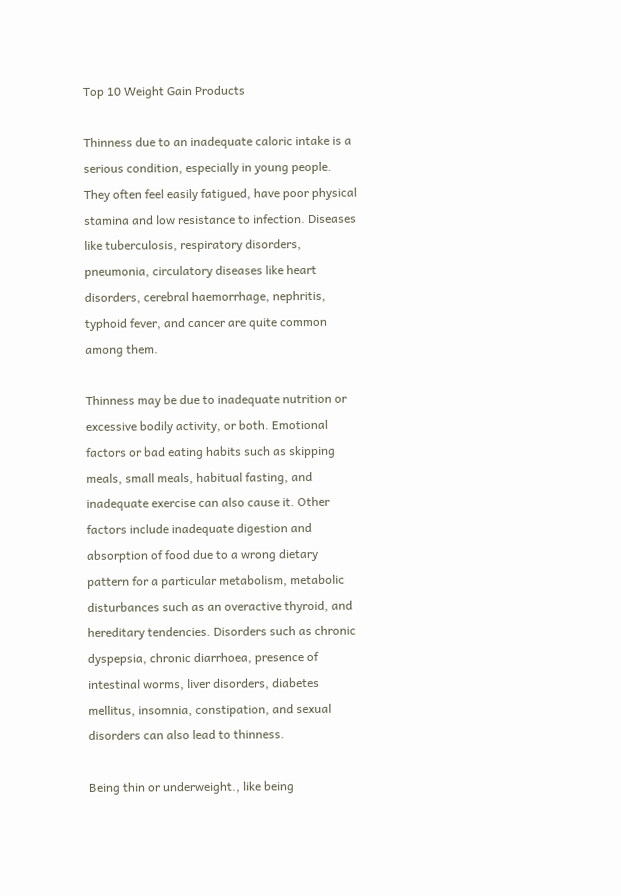Top 10 Weight Gain Products

Thinness due to an inadequate caloric intake is a serious condition, especially in young people. They often feel easily fatigued, have poor physical stamina and low resistance to infection. Diseases like tuberculosis, respiratory disorders, pneumonia, circulatory diseases like heart disorders, cerebral haemorrhage, nephritis, typhoid fever, and cancer are quite common among them.

Thinness may be due to inadequate nutrition or excessive bodily activity, or both. Emotional factors or bad eating habits such as skipping meals, small meals, habitual fasting, and inadequate exercise can also cause it. Other factors include inadequate digestion and absorption of food due to a wrong dietary pattern for a particular metabolism, metabolic disturbances such as an overactive thyroid, and hereditary tendencies. Disorders such as chronic dyspepsia, chronic diarrhoea, presence of intestinal worms, liver disorders, diabetes mellitus, insomnia, constipation, and sexual disorders can also lead to thinness.

Being thin or underweight., like being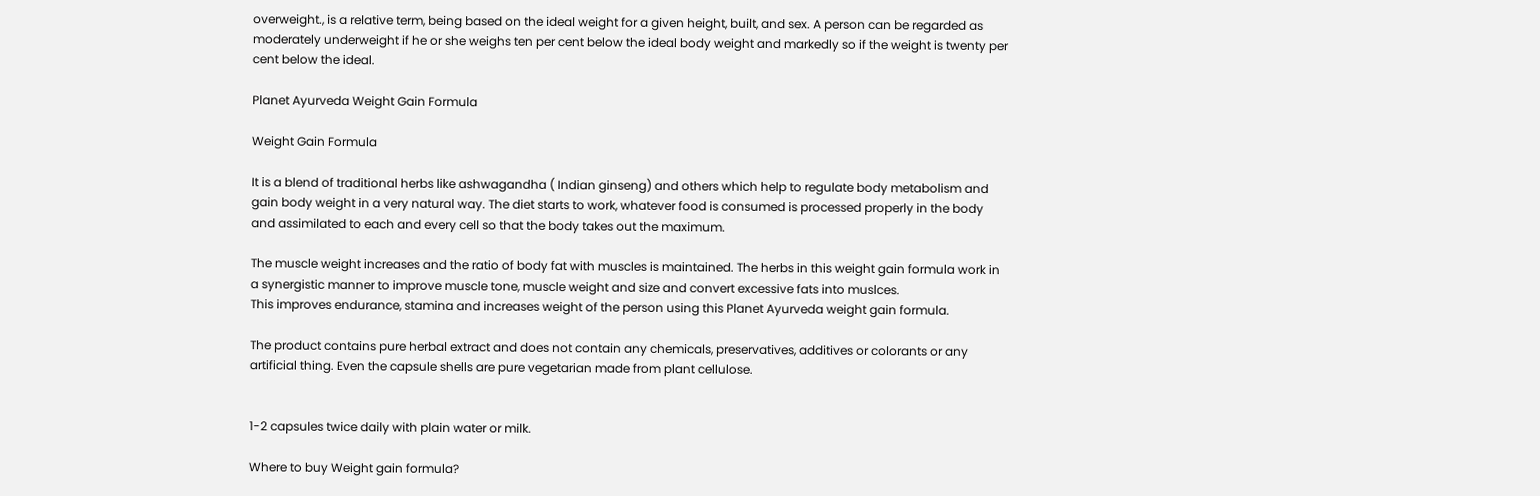overweight., is a relative term, being based on the ideal weight for a given height, built, and sex. A person can be regarded as moderately underweight if he or she weighs ten per cent below the ideal body weight and markedly so if the weight is twenty per cent below the ideal.

Planet Ayurveda Weight Gain Formula

Weight Gain Formula

It is a blend of traditional herbs like ashwagandha ( Indian ginseng) and others which help to regulate body metabolism and gain body weight in a very natural way. The diet starts to work, whatever food is consumed is processed properly in the body and assimilated to each and every cell so that the body takes out the maximum.

The muscle weight increases and the ratio of body fat with muscles is maintained. The herbs in this weight gain formula work in a synergistic manner to improve muscle tone, muscle weight and size and convert excessive fats into muslces.
This improves endurance, stamina and increases weight of the person using this Planet Ayurveda weight gain formula.

The product contains pure herbal extract and does not contain any chemicals, preservatives, additives or colorants or any artificial thing. Even the capsule shells are pure vegetarian made from plant cellulose.


1-2 capsules twice daily with plain water or milk.

Where to buy Weight gain formula?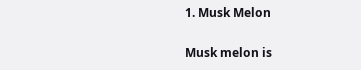1. Musk Melon

Musk melon is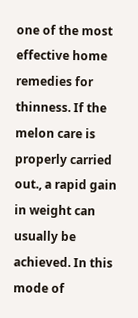one of the most effective home remedies for thinness. If the melon care is properly carried out., a rapid gain in weight can usually be achieved. In this mode of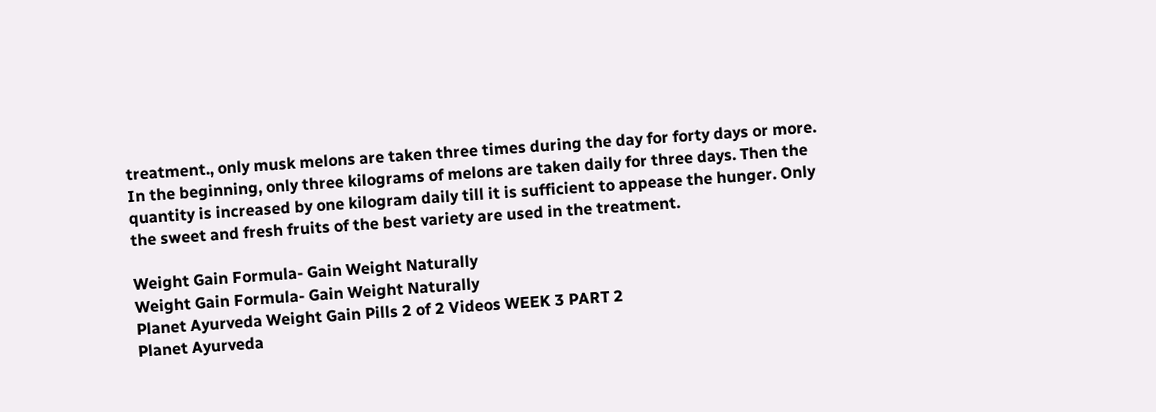treatment., only musk melons are taken three times during the day for forty days or more. In the beginning, only three kilograms of melons are taken daily for three days. Then the quantity is increased by one kilogram daily till it is sufficient to appease the hunger. Only the sweet and fresh fruits of the best variety are used in the treatment.

Weight Gain Formula- Gain Weight Naturally
Weight Gain Formula- Gain Weight Naturally
Planet Ayurveda Weight Gain Pills 2 of 2 Videos WEEK 3 PART 2
Planet Ayurveda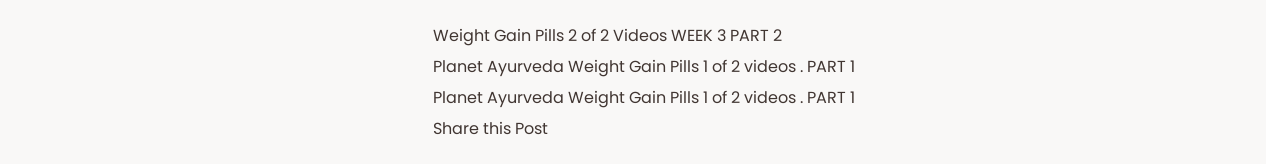Weight Gain Pills 2 of 2 Videos WEEK 3 PART 2
Planet Ayurveda Weight Gain Pills 1 of 2 videos . PART 1
Planet Ayurveda Weight Gain Pills 1 of 2 videos . PART 1
Share this Post